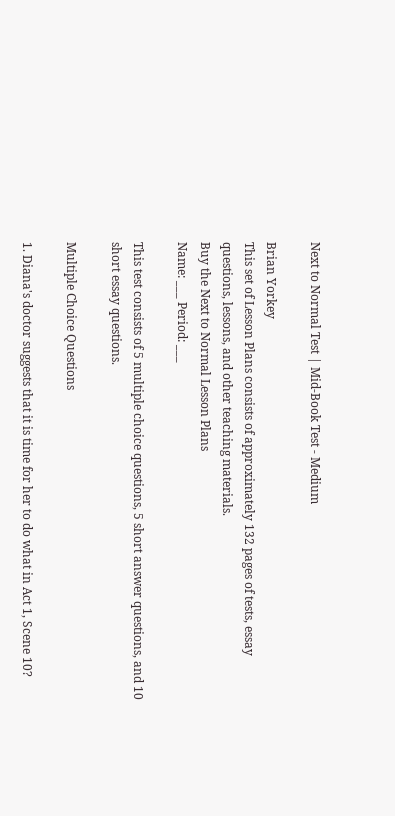Next to Normal Test | Mid-Book Test - Medium

Brian Yorkey
This set of Lesson Plans consists of approximately 132 pages of tests, essay questions, lessons, and other teaching materials.
Buy the Next to Normal Lesson Plans
Name: ___ Period: ___

This test consists of 5 multiple choice questions, 5 short answer questions, and 10 short essay questions.

Multiple Choice Questions

1. Diana's doctor suggests that it is time for her to do what in Act 1, Scene 10?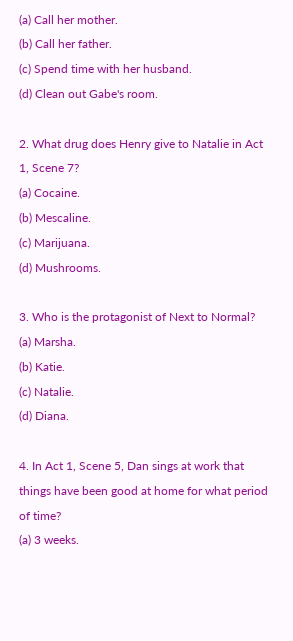(a) Call her mother.
(b) Call her father.
(c) Spend time with her husband.
(d) Clean out Gabe's room.

2. What drug does Henry give to Natalie in Act 1, Scene 7?
(a) Cocaine.
(b) Mescaline.
(c) Marijuana.
(d) Mushrooms.

3. Who is the protagonist of Next to Normal?
(a) Marsha.
(b) Katie.
(c) Natalie.
(d) Diana.

4. In Act 1, Scene 5, Dan sings at work that things have been good at home for what period of time?
(a) 3 weeks.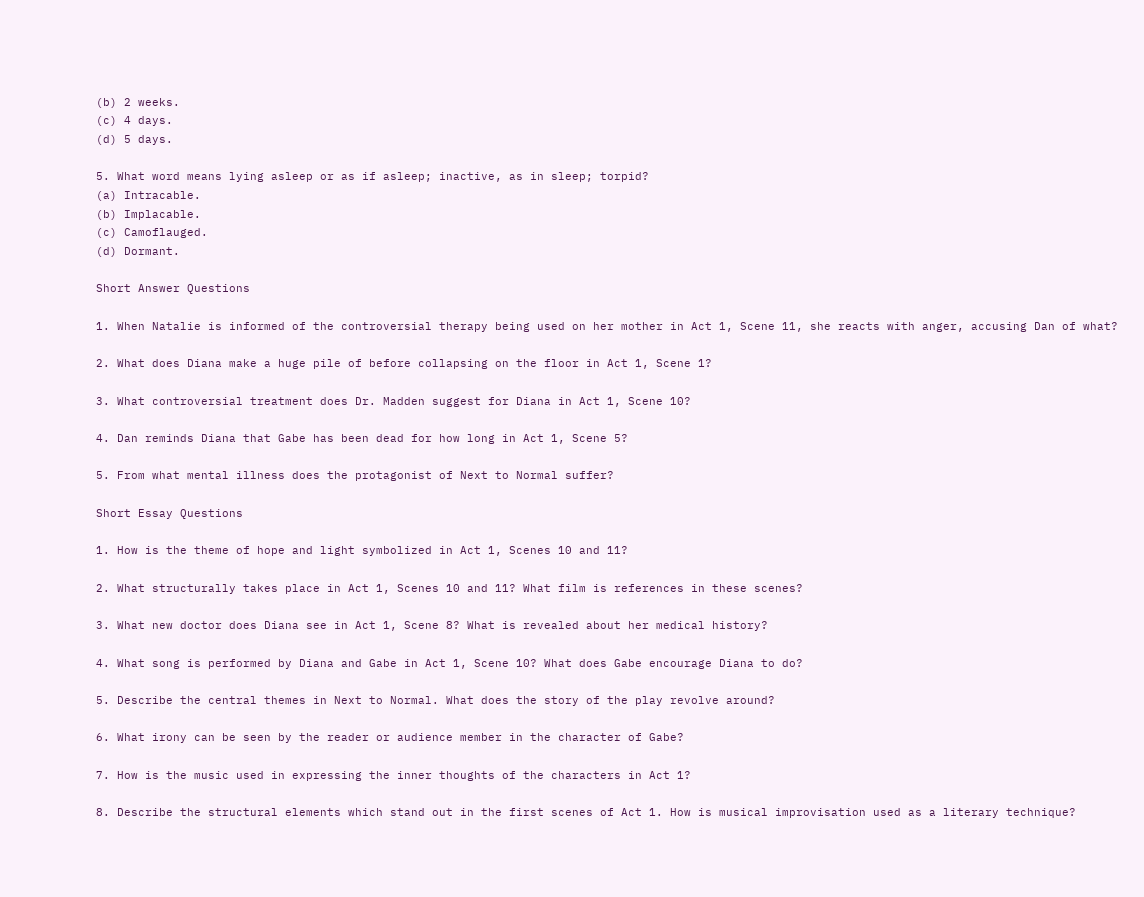(b) 2 weeks.
(c) 4 days.
(d) 5 days.

5. What word means lying asleep or as if asleep; inactive, as in sleep; torpid?
(a) Intracable.
(b) Implacable.
(c) Camoflauged.
(d) Dormant.

Short Answer Questions

1. When Natalie is informed of the controversial therapy being used on her mother in Act 1, Scene 11, she reacts with anger, accusing Dan of what?

2. What does Diana make a huge pile of before collapsing on the floor in Act 1, Scene 1?

3. What controversial treatment does Dr. Madden suggest for Diana in Act 1, Scene 10?

4. Dan reminds Diana that Gabe has been dead for how long in Act 1, Scene 5?

5. From what mental illness does the protagonist of Next to Normal suffer?

Short Essay Questions

1. How is the theme of hope and light symbolized in Act 1, Scenes 10 and 11?

2. What structurally takes place in Act 1, Scenes 10 and 11? What film is references in these scenes?

3. What new doctor does Diana see in Act 1, Scene 8? What is revealed about her medical history?

4. What song is performed by Diana and Gabe in Act 1, Scene 10? What does Gabe encourage Diana to do?

5. Describe the central themes in Next to Normal. What does the story of the play revolve around?

6. What irony can be seen by the reader or audience member in the character of Gabe?

7. How is the music used in expressing the inner thoughts of the characters in Act 1?

8. Describe the structural elements which stand out in the first scenes of Act 1. How is musical improvisation used as a literary technique?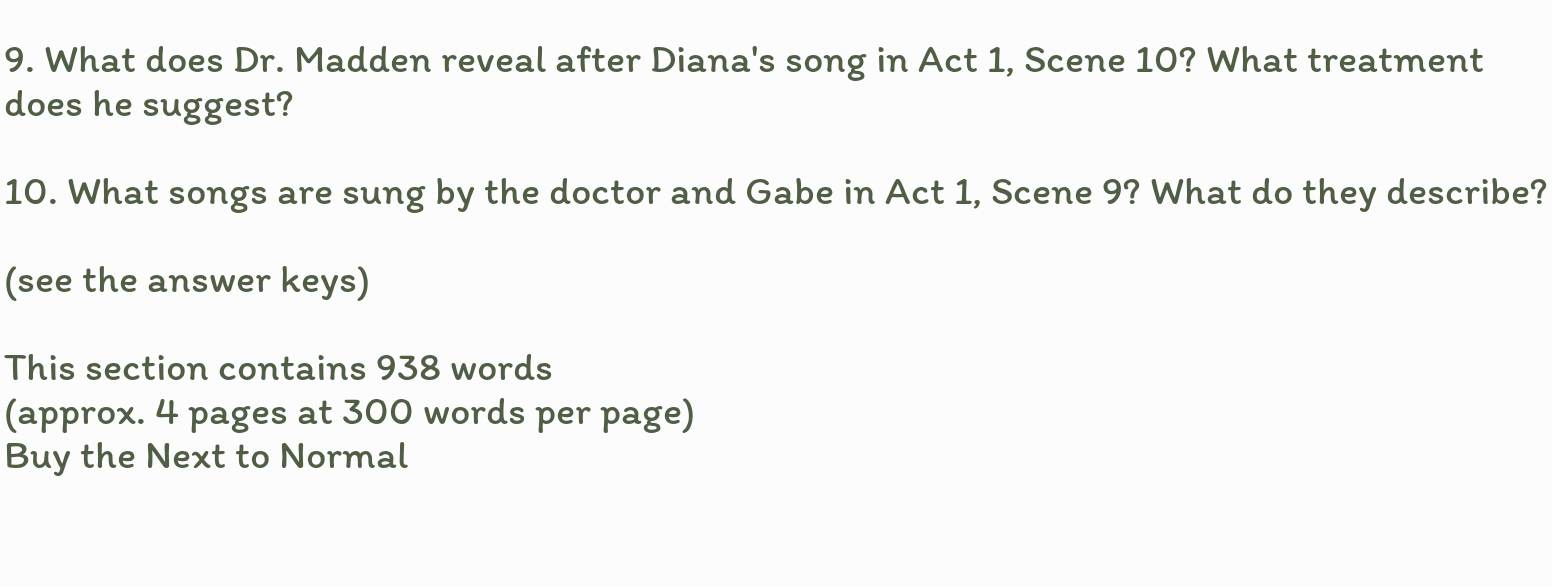9. What does Dr. Madden reveal after Diana's song in Act 1, Scene 10? What treatment does he suggest?

10. What songs are sung by the doctor and Gabe in Act 1, Scene 9? What do they describe?

(see the answer keys)

This section contains 938 words
(approx. 4 pages at 300 words per page)
Buy the Next to Normal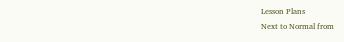Lesson Plans
Next to Normal from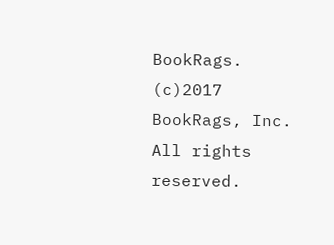BookRags. (c)2017 BookRags, Inc. All rights reserved.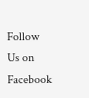Follow Us on Facebook